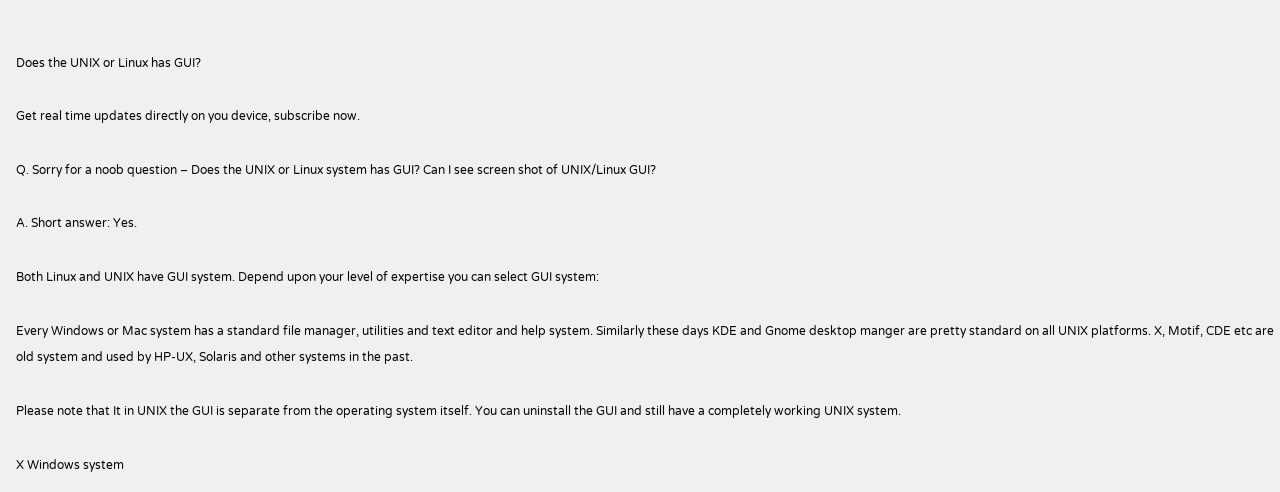Does the UNIX or Linux has GUI?

Get real time updates directly on you device, subscribe now.

Q. Sorry for a noob question – Does the UNIX or Linux system has GUI? Can I see screen shot of UNIX/Linux GUI?

A. Short answer: Yes.

Both Linux and UNIX have GUI system. Depend upon your level of expertise you can select GUI system:

Every Windows or Mac system has a standard file manager, utilities and text editor and help system. Similarly these days KDE and Gnome desktop manger are pretty standard on all UNIX platforms. X, Motif, CDE etc are old system and used by HP-UX, Solaris and other systems in the past.

Please note that It in UNIX the GUI is separate from the operating system itself. You can uninstall the GUI and still have a completely working UNIX system.

X Windows system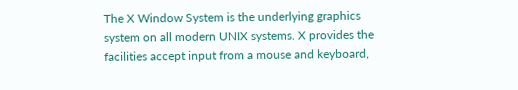The X Window System is the underlying graphics system on all modern UNIX systems. X provides the facilities accept input from a mouse and keyboard,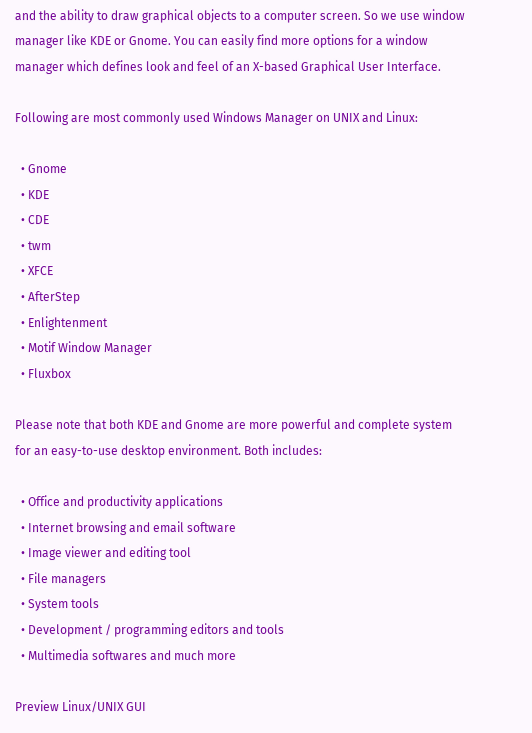and the ability to draw graphical objects to a computer screen. So we use window manager like KDE or Gnome. You can easily find more options for a window manager which defines look and feel of an X-based Graphical User Interface.

Following are most commonly used Windows Manager on UNIX and Linux:

  • Gnome
  • KDE
  • CDE
  • twm
  • XFCE
  • AfterStep
  • Enlightenment
  • Motif Window Manager
  • Fluxbox

Please note that both KDE and Gnome are more powerful and complete system for an easy-to-use desktop environment. Both includes:

  • Office and productivity applications
  • Internet browsing and email software
  • Image viewer and editing tool
  • File managers
  • System tools
  • Development / programming editors and tools
  • Multimedia softwares and much more

Preview Linux/UNIX GUI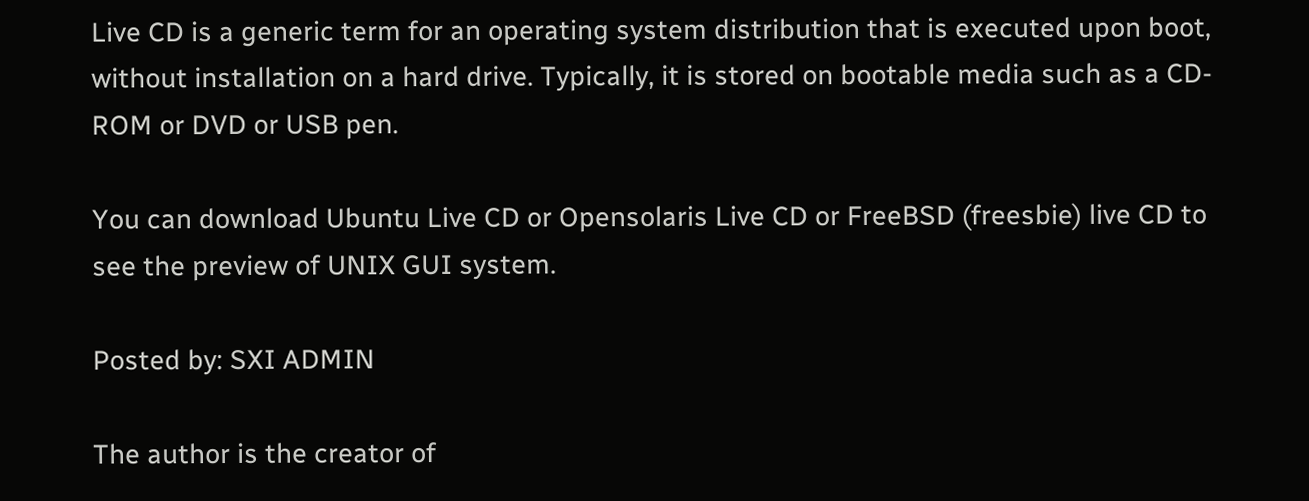Live CD is a generic term for an operating system distribution that is executed upon boot, without installation on a hard drive. Typically, it is stored on bootable media such as a CD-ROM or DVD or USB pen.

You can download Ubuntu Live CD or Opensolaris Live CD or FreeBSD (freesbie) live CD to see the preview of UNIX GUI system.

Posted by: SXI ADMIN

The author is the creator of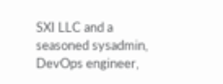SXI LLC and a seasoned sysadmin, DevOps engineer,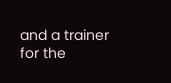and a trainer for the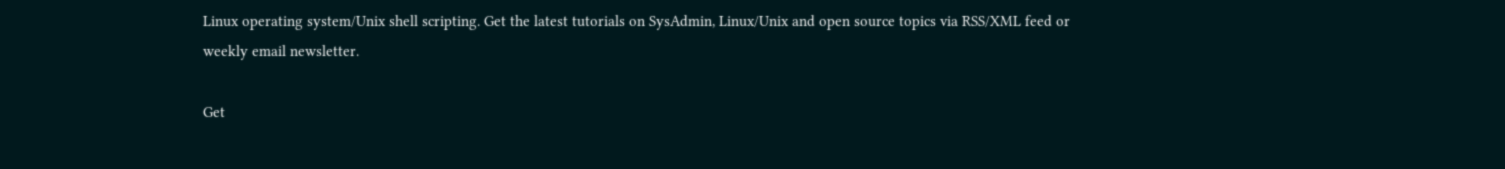Linux operating system/Unix shell scripting. Get the latest tutorials on SysAdmin, Linux/Unix and open source topics via RSS/XML feed or weekly email newsletter.

Get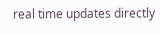real time updates directly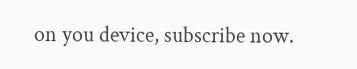on you device, subscribe now.